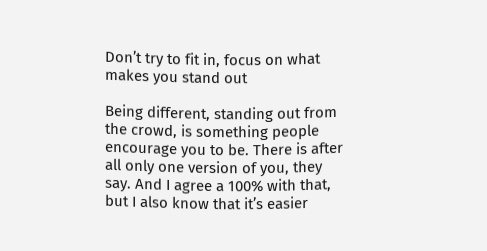Don’t try to fit in, focus on what makes you stand out

Being different, standing out from the crowd, is something people encourage you to be. There is after all only one version of you, they say. And I agree a 100% with that, but I also know that it’s easier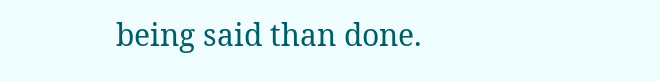being said than done.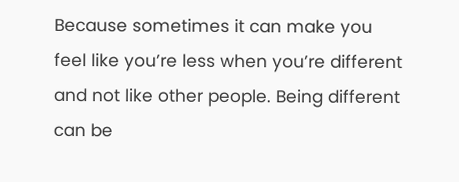Because sometimes it can make you feel like you’re less when you’re different and not like other people. Being different can be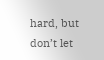hard, but don’t let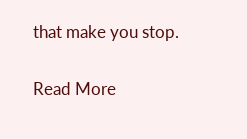that make you stop.

Read More